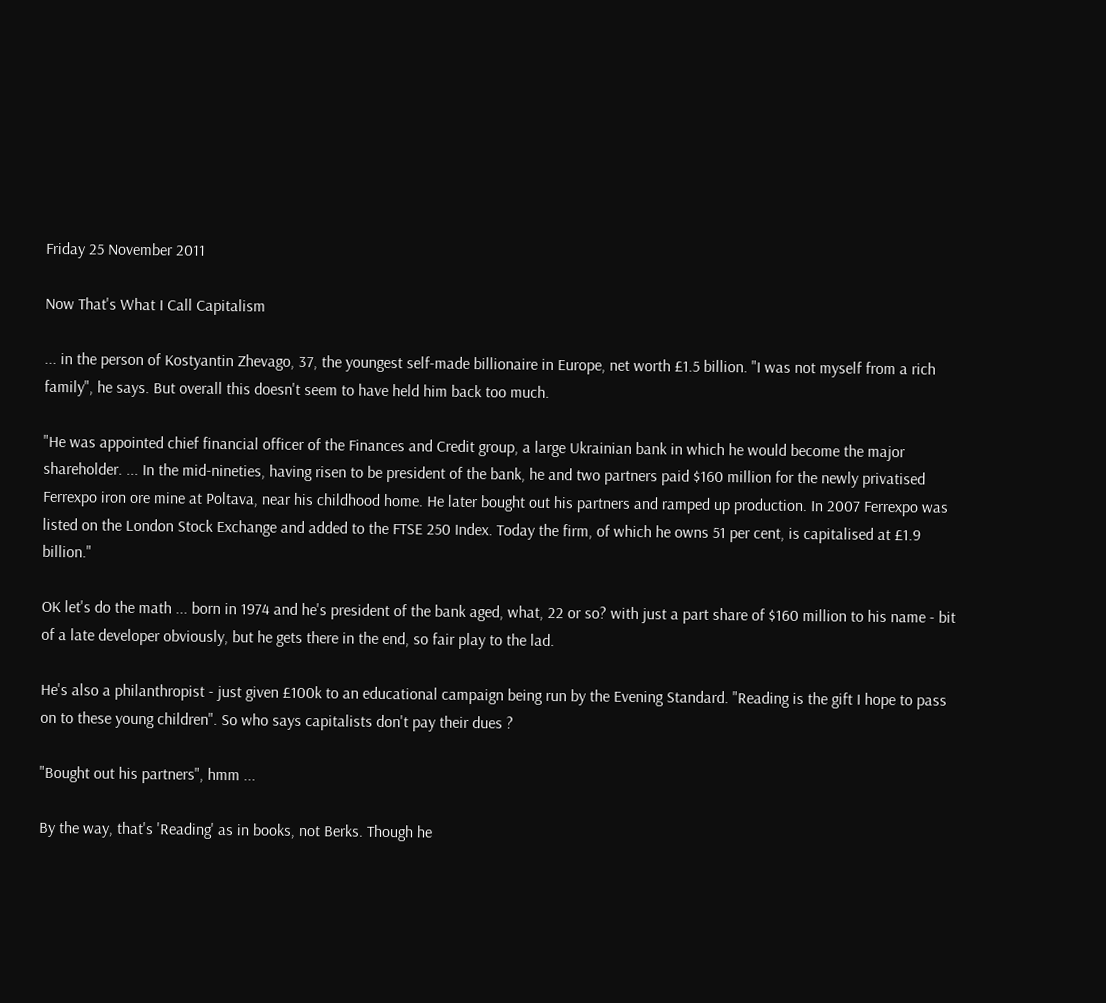Friday 25 November 2011

Now That's What I Call Capitalism

... in the person of Kostyantin Zhevago, 37, the youngest self-made billionaire in Europe, net worth £1.5 billion. "I was not myself from a rich family", he says. But overall this doesn't seem to have held him back too much.

"He was appointed chief financial officer of the Finances and Credit group, a large Ukrainian bank in which he would become the major shareholder. ... In the mid-nineties, having risen to be president of the bank, he and two partners paid $160 million for the newly privatised Ferrexpo iron ore mine at Poltava, near his childhood home. He later bought out his partners and ramped up production. In 2007 Ferrexpo was listed on the London Stock Exchange and added to the FTSE 250 Index. Today the firm, of which he owns 51 per cent, is capitalised at £1.9 billion."

OK let's do the math ... born in 1974 and he's president of the bank aged, what, 22 or so? with just a part share of $160 million to his name - bit of a late developer obviously, but he gets there in the end, so fair play to the lad.

He's also a philanthropist - just given £100k to an educational campaign being run by the Evening Standard. "Reading is the gift I hope to pass on to these young children". So who says capitalists don't pay their dues ?

"Bought out his partners", hmm ...

By the way, that's 'Reading' as in books, not Berks. Though he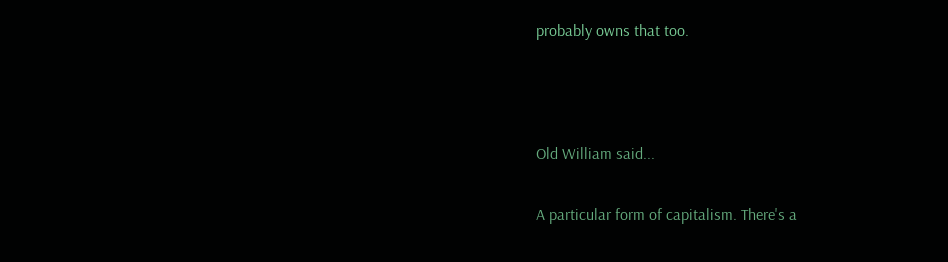probably owns that too.



Old William said...

A particular form of capitalism. There's a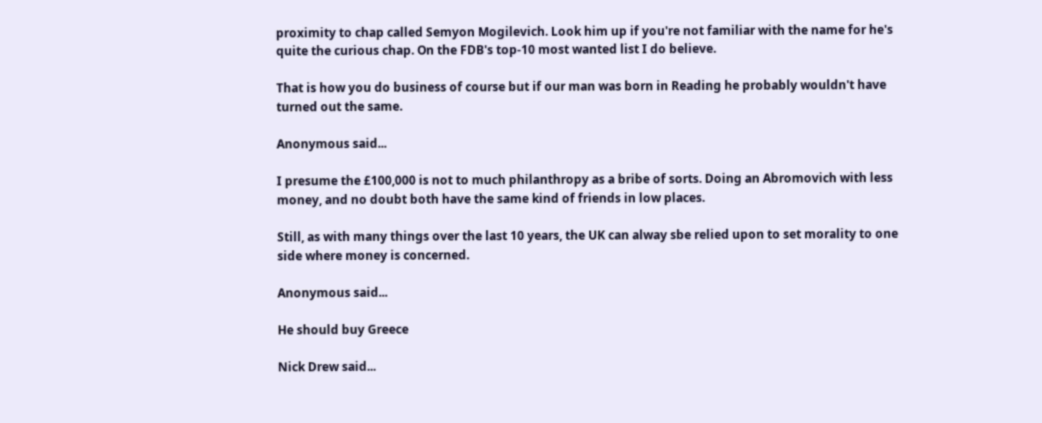proximity to chap called Semyon Mogilevich. Look him up if you're not familiar with the name for he's quite the curious chap. On the FDB's top-10 most wanted list I do believe.

That is how you do business of course but if our man was born in Reading he probably wouldn't have turned out the same.

Anonymous said...

I presume the £100,000 is not to much philanthropy as a bribe of sorts. Doing an Abromovich with less money, and no doubt both have the same kind of friends in low places.

Still, as with many things over the last 10 years, the UK can alway sbe relied upon to set morality to one side where money is concerned.

Anonymous said...

He should buy Greece

Nick Drew said...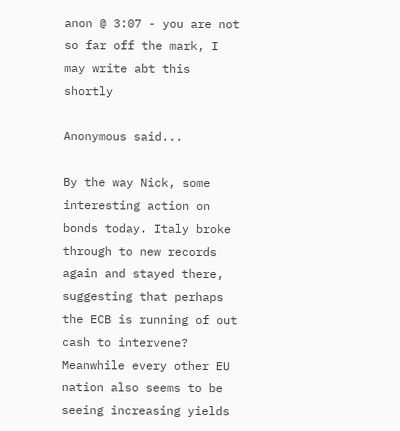anon @ 3:07 - you are not so far off the mark, I may write abt this shortly

Anonymous said...

By the way Nick, some interesting action on bonds today. Italy broke through to new records again and stayed there, suggesting that perhaps the ECB is running of out cash to intervene? Meanwhile every other EU nation also seems to be seeing increasing yields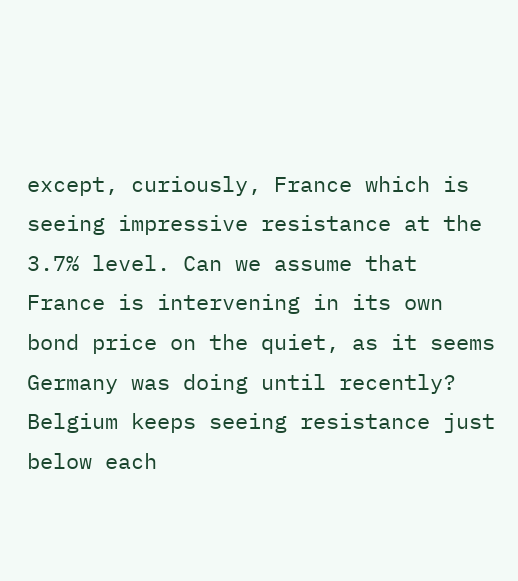except, curiously, France which is seeing impressive resistance at the 3.7% level. Can we assume that France is intervening in its own bond price on the quiet, as it seems Germany was doing until recently? Belgium keeps seeing resistance just below each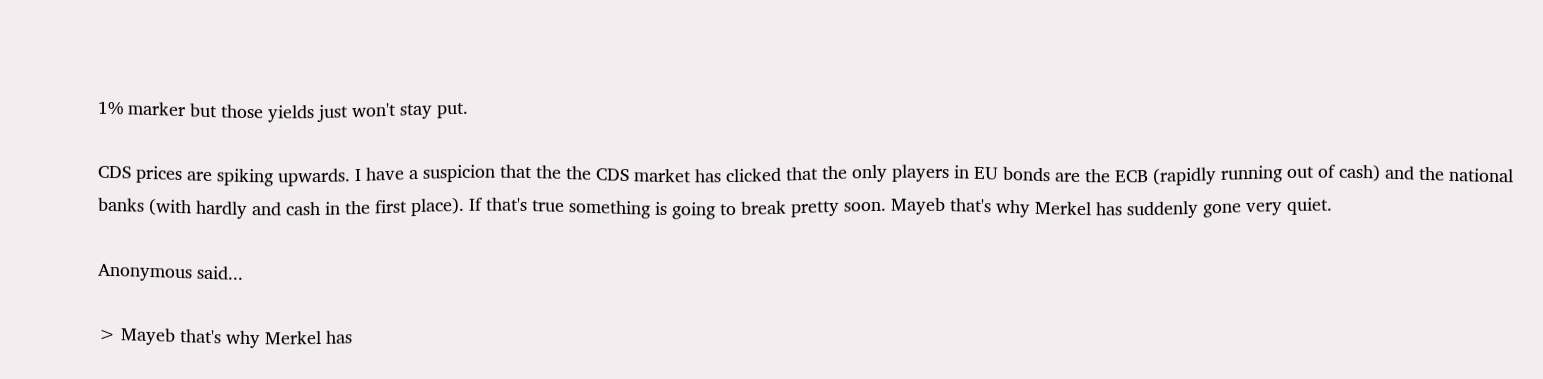1% marker but those yields just won't stay put.

CDS prices are spiking upwards. I have a suspicion that the the CDS market has clicked that the only players in EU bonds are the ECB (rapidly running out of cash) and the national banks (with hardly and cash in the first place). If that's true something is going to break pretty soon. Mayeb that's why Merkel has suddenly gone very quiet.

Anonymous said...

> Mayeb that's why Merkel has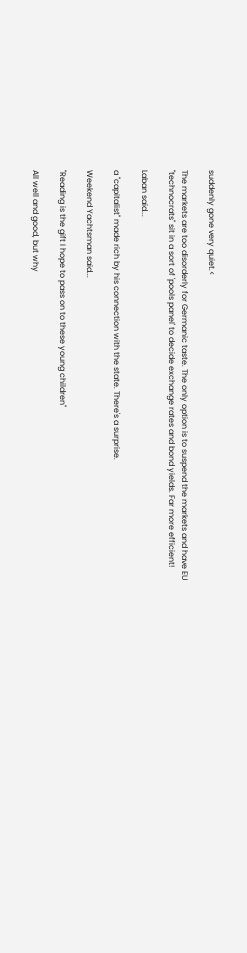suddenly gone very quiet.<

The markets are too disorderly for Germanic taste. The only option is to suspend the markets and have EU "technocrats" sit in a sort of 'pools panel' to decide exchange rates and bond yields. Far more efficient!

Laban said...

a "capitalist" made rich by his connection with the state. There's a surprise.

Weekend Yachtsman said...

"Reading is the gift I hope to pass on to these young children"

All well and good, but why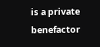is a private benefactor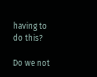having to do this?

Do we not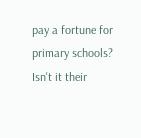pay a fortune for primary schools? Isn't it their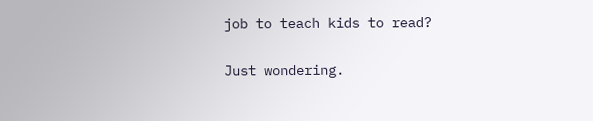job to teach kids to read?

Just wondering.